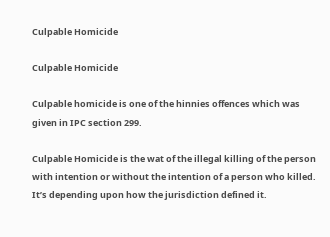Culpable Homicide

Culpable Homicide

Culpable homicide is one of the hinnies offences which was given in IPC section 299.

Culpable Homicide is the wat of the illegal killing of the person with intention or without the intention of a person who killed. It’s depending upon how the jurisdiction defined it.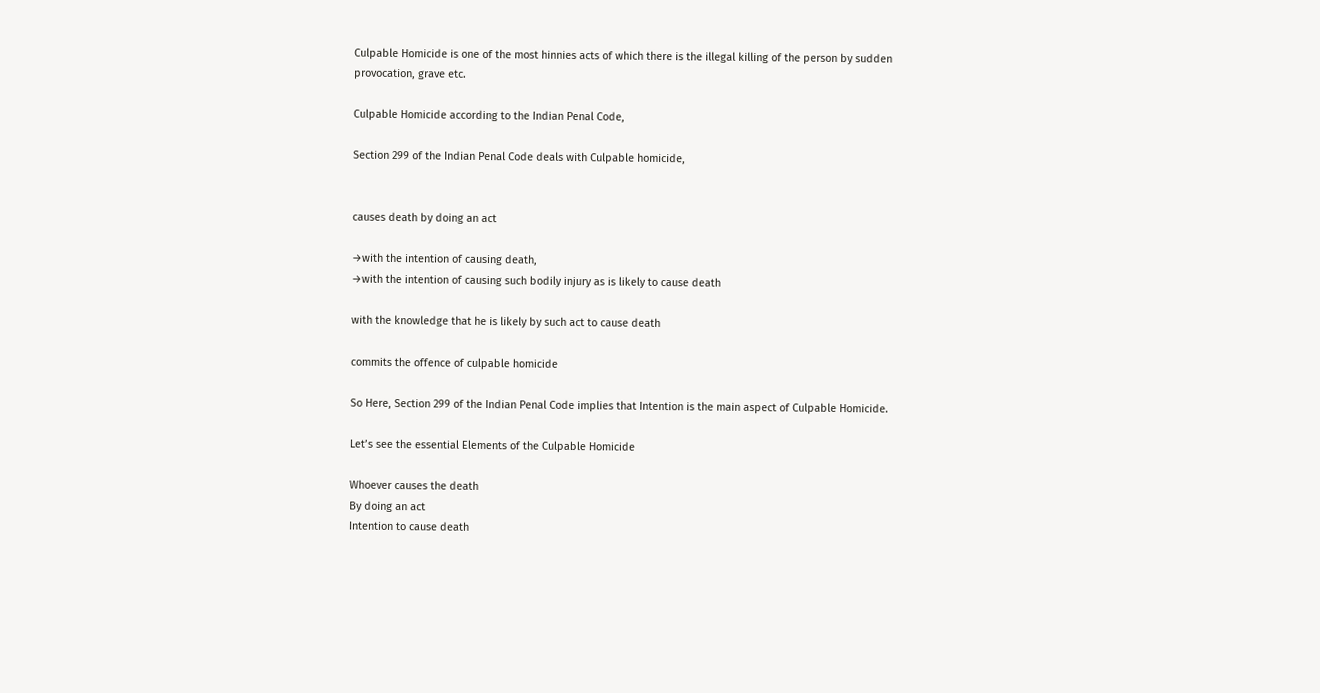Culpable Homicide is one of the most hinnies acts of which there is the illegal killing of the person by sudden provocation, grave etc.

Culpable Homicide according to the Indian Penal Code,

Section 299 of the Indian Penal Code deals with Culpable homicide,


causes death by doing an act

→with the intention of causing death,
→with the intention of causing such bodily injury as is likely to cause death

with the knowledge that he is likely by such act to cause death

commits the offence of culpable homicide

So Here, Section 299 of the Indian Penal Code implies that Intention is the main aspect of Culpable Homicide.

Let’s see the essential Elements of the Culpable Homicide

Whoever causes the death
By doing an act
Intention to cause death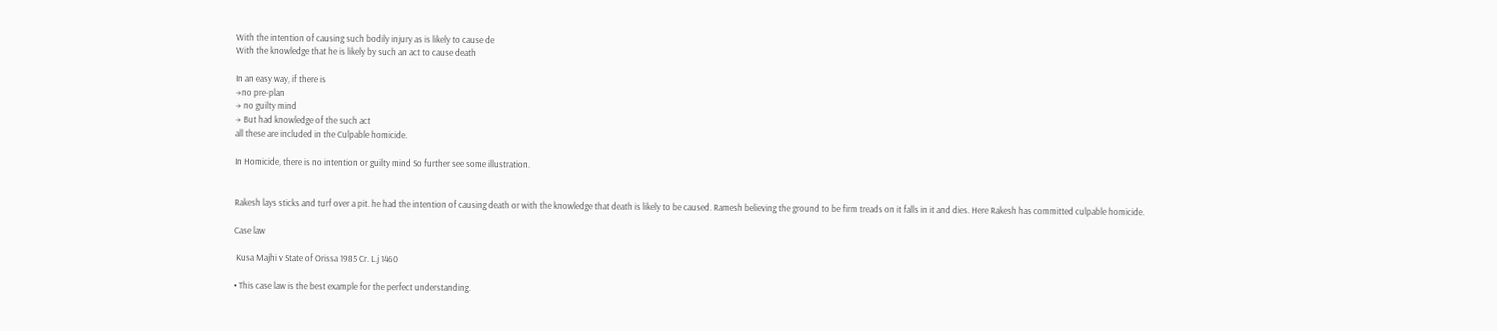With the intention of causing such bodily injury as is likely to cause de
With the knowledge that he is likely by such an act to cause death

In an easy way, if there is
→no pre-plan
→ no guilty mind
→ But had knowledge of the such act
all these are included in the Culpable homicide.

In Homicide, there is no intention or guilty mind So further see some illustration.


Rakesh lays sticks and turf over a pit. he had the intention of causing death or with the knowledge that death is likely to be caused. Ramesh believing the ground to be firm treads on it falls in it and dies. Here Rakesh has committed culpable homicide.

Case law

 Kusa Majhi v State of Orissa 1985 Cr. L.j 1460

• This case law is the best example for the perfect understanding.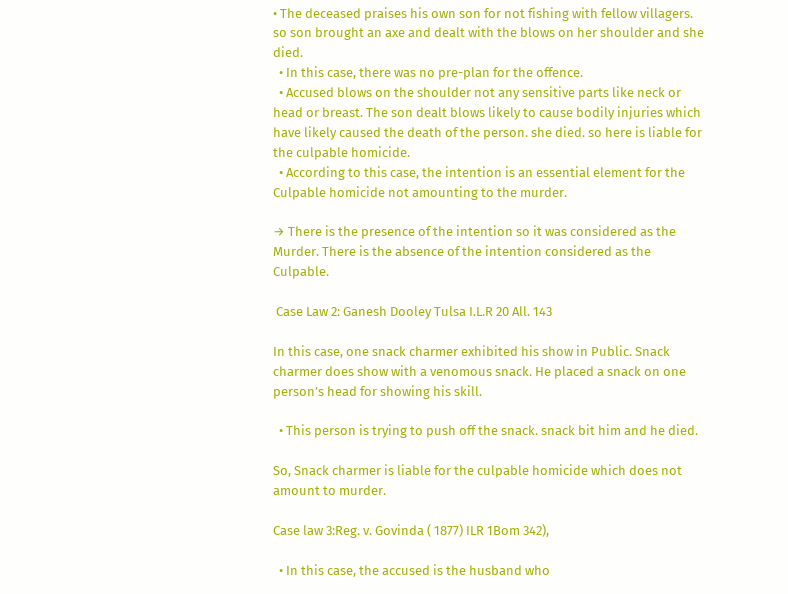• The deceased praises his own son for not fishing with fellow villagers. so son brought an axe and dealt with the blows on her shoulder and she died.
  • In this case, there was no pre-plan for the offence.
  • Accused blows on the shoulder not any sensitive parts like neck or head or breast. The son dealt blows likely to cause bodily injuries which have likely caused the death of the person. she died. so here is liable for the culpable homicide.
  • According to this case, the intention is an essential element for the Culpable homicide not amounting to the murder.

→ There is the presence of the intention so it was considered as the Murder. There is the absence of the intention considered as the Culpable.

 Case Law 2: Ganesh Dooley Tulsa I.L.R 20 All. 143

In this case, one snack charmer exhibited his show in Public. Snack charmer does show with a venomous snack. He placed a snack on one person’s head for showing his skill.

  • This person is trying to push off the snack. snack bit him and he died.

So, Snack charmer is liable for the culpable homicide which does not amount to murder.

Case law 3:Reg. v. Govinda ( 1877) ILR 1Bom 342),

  • In this case, the accused is the husband who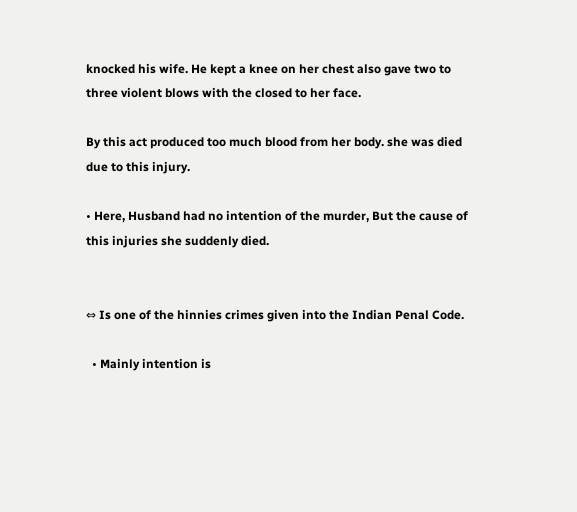knocked his wife. He kept a knee on her chest also gave two to three violent blows with the closed to her face.

By this act produced too much blood from her body. she was died due to this injury.

• Here, Husband had no intention of the murder, But the cause of this injuries she suddenly died.


⇔ Is one of the hinnies crimes given into the Indian Penal Code.

  • Mainly intention is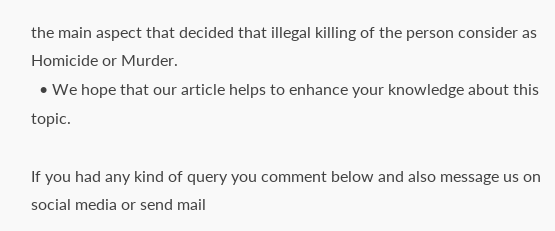the main aspect that decided that illegal killing of the person consider as Homicide or Murder.
  • We hope that our article helps to enhance your knowledge about this topic.

If you had any kind of query you comment below and also message us on social media or send mail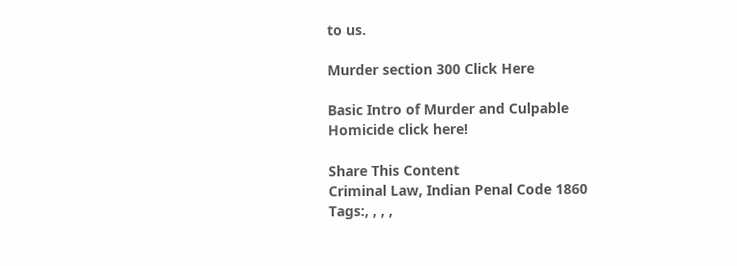to us.

Murder section 300 Click Here

Basic Intro of Murder and Culpable Homicide click here!

Share This Content
Criminal Law, Indian Penal Code 1860 Tags:, , , ,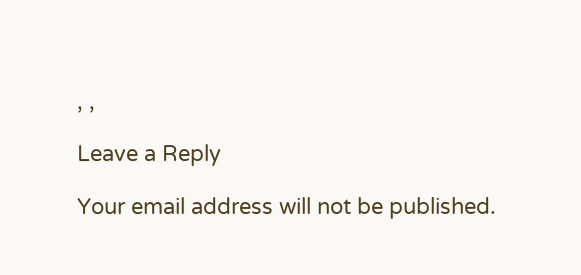, ,

Leave a Reply

Your email address will not be published.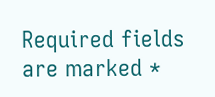Required fields are marked *